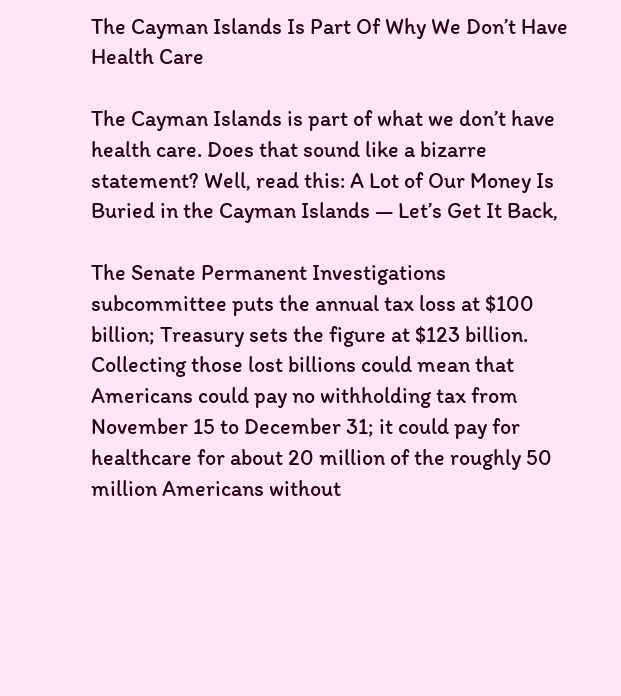The Cayman Islands Is Part Of Why We Don’t Have Health Care

The Cayman Islands is part of what we don’t have health care. Does that sound like a bizarre statement? Well, read this: A Lot of Our Money Is Buried in the Cayman Islands — Let’s Get It Back,

The Senate Permanent Investigations subcommittee puts the annual tax loss at $100 billion; Treasury sets the figure at $123 billion. Collecting those lost billions could mean that Americans could pay no withholding tax from November 15 to December 31; it could pay for healthcare for about 20 million of the roughly 50 million Americans without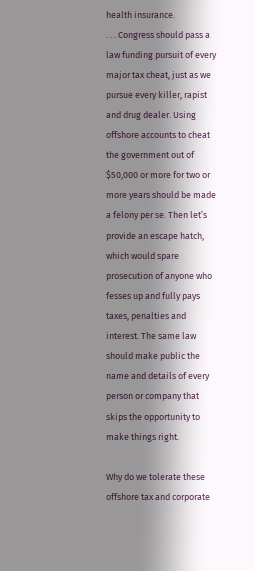health insurance.
. . . Congress should pass a law funding pursuit of every major tax cheat, just as we pursue every killer, rapist and drug dealer. Using offshore accounts to cheat the government out of $50,000 or more for two or more years should be made a felony per se. Then let’s provide an escape hatch, which would spare prosecution of anyone who fesses up and fully pays taxes, penalties and interest. The same law should make public the name and details of every person or company that skips the opportunity to make things right.

Why do we tolerate these offshore tax and corporate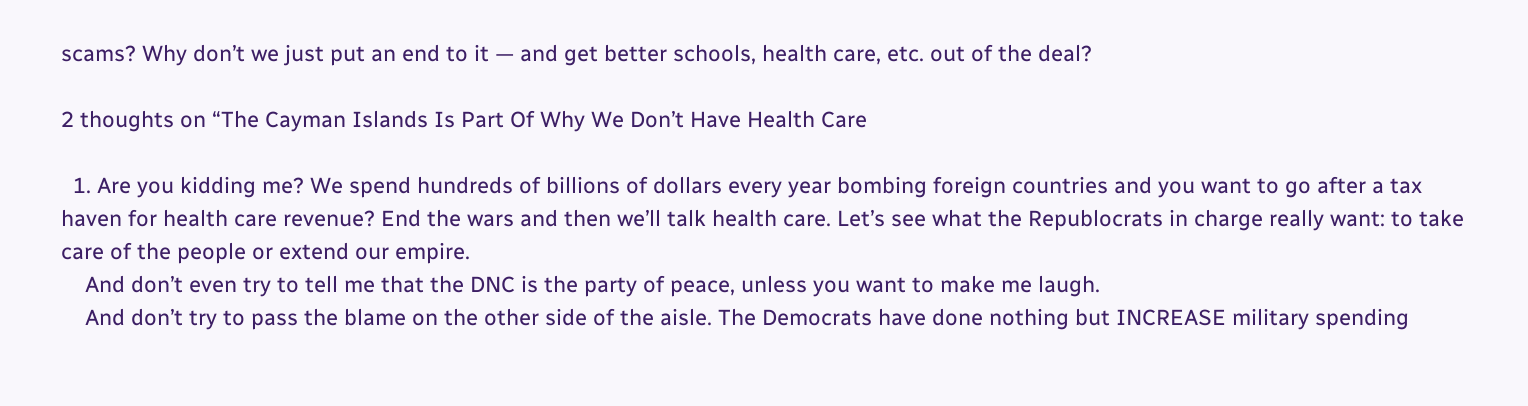scams? Why don’t we just put an end to it — and get better schools, health care, etc. out of the deal?

2 thoughts on “The Cayman Islands Is Part Of Why We Don’t Have Health Care

  1. Are you kidding me? We spend hundreds of billions of dollars every year bombing foreign countries and you want to go after a tax haven for health care revenue? End the wars and then we’ll talk health care. Let’s see what the Republocrats in charge really want: to take care of the people or extend our empire.
    And don’t even try to tell me that the DNC is the party of peace, unless you want to make me laugh.
    And don’t try to pass the blame on the other side of the aisle. The Democrats have done nothing but INCREASE military spending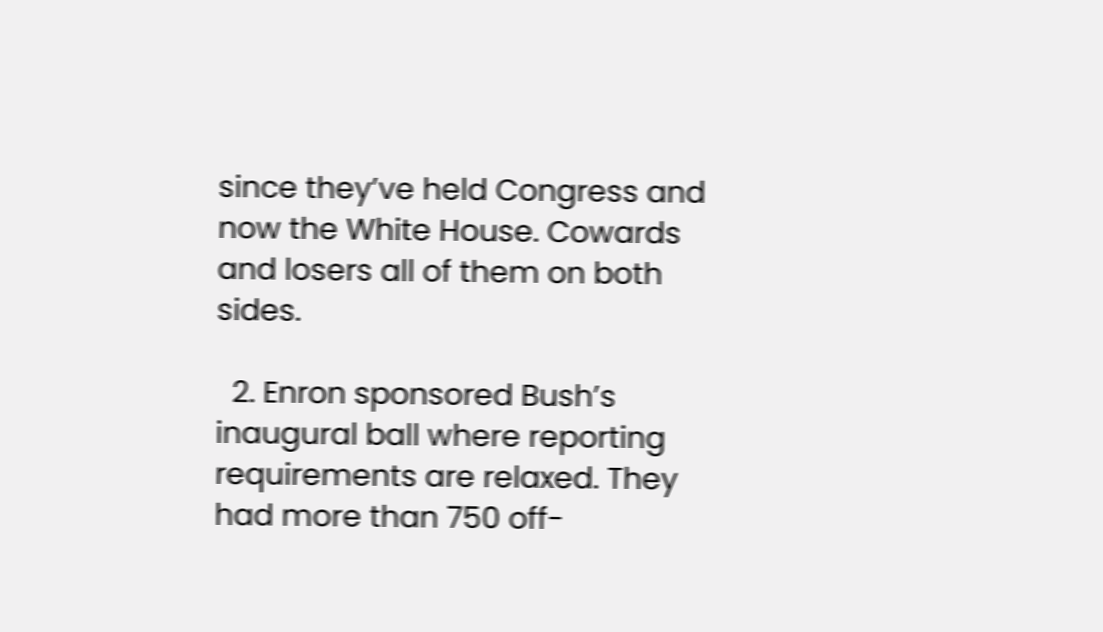since they’ve held Congress and now the White House. Cowards and losers all of them on both sides.

  2. Enron sponsored Bush’s inaugural ball where reporting requirements are relaxed. They had more than 750 off-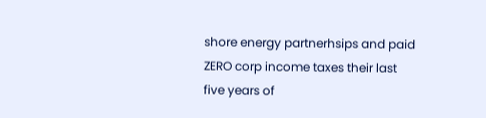shore energy partnerhsips and paid ZERO corp income taxes their last five years of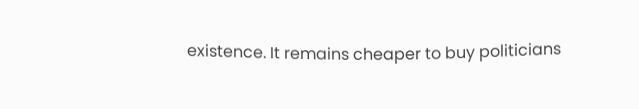existence. It remains cheaper to buy politicians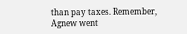than pay taxes. Remember, Agnew went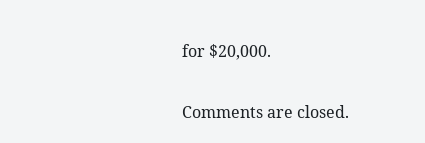for $20,000.

Comments are closed.